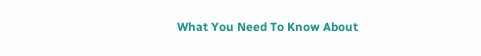What You Need To Know About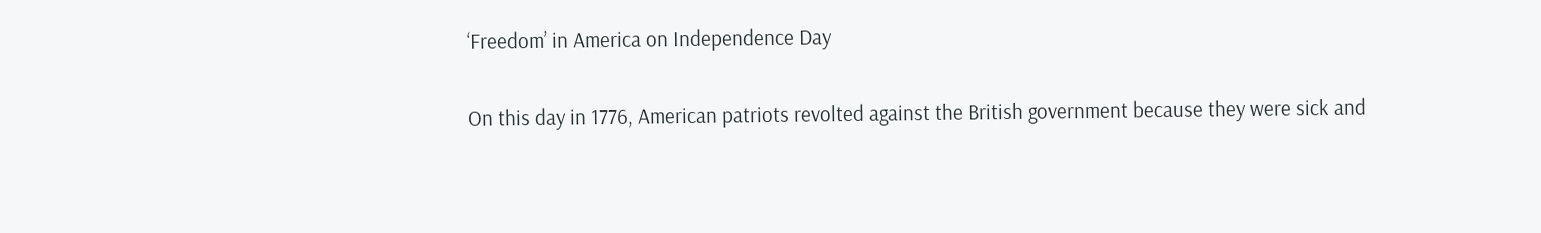‘Freedom’ in America on Independence Day

On this day in 1776, American patriots revolted against the British government because they were sick and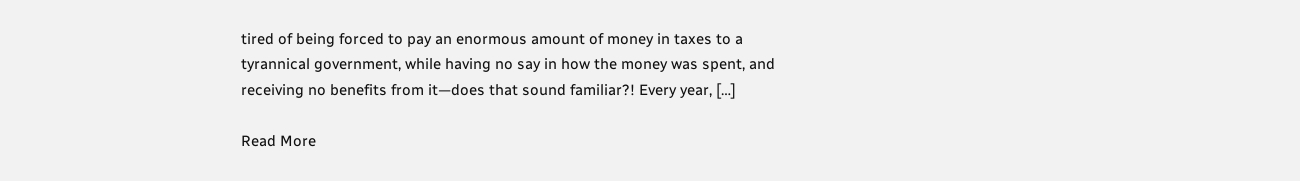tired of being forced to pay an enormous amount of money in taxes to a tyrannical government, while having no say in how the money was spent, and receiving no benefits from it—does that sound familiar?! Every year, […]

Read More